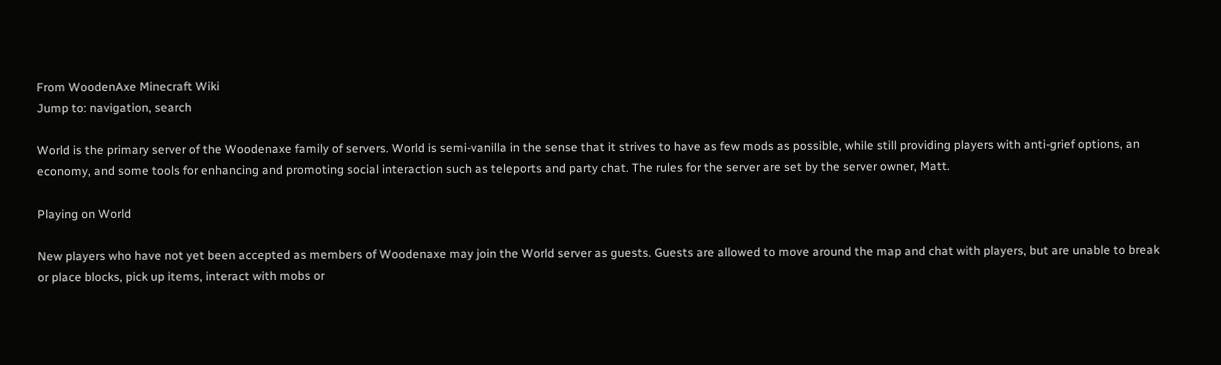From WoodenAxe Minecraft Wiki
Jump to: navigation, search

World is the primary server of the Woodenaxe family of servers. World is semi-vanilla in the sense that it strives to have as few mods as possible, while still providing players with anti-grief options, an economy, and some tools for enhancing and promoting social interaction such as teleports and party chat. The rules for the server are set by the server owner, Matt.

Playing on World

New players who have not yet been accepted as members of Woodenaxe may join the World server as guests. Guests are allowed to move around the map and chat with players, but are unable to break or place blocks, pick up items, interact with mobs or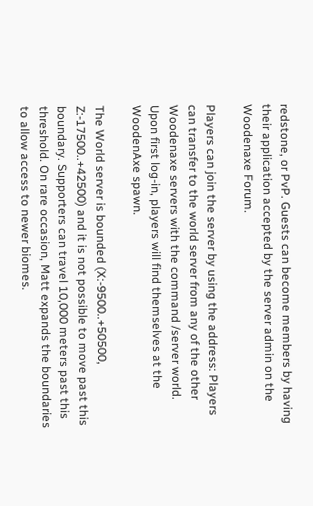redstone, or PvP. Guests can become members by having their application accepted by the server admin on the Woodenaxe Forum.

Players can join the server by using the address: Players can transfer to the world server from any of the other Woodenaxe servers with the command /server world. Upon first log-in, players will find themselves at the WoodenAxe spawn.

The World server is bounded (X:-9500..+50500, Z:-17500..+42500) and it is not possible to move past this boundary. Supporters can travel 10,000 meters past this threshold. On rare occasion, Matt expands the boundaries to allow access to newer biomes.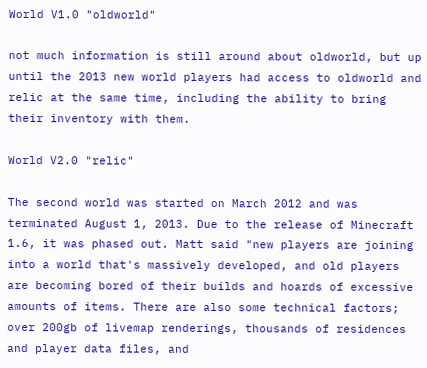World V1.0 "oldworld"

not much information is still around about oldworld, but up until the 2013 new world players had access to oldworld and relic at the same time, including the ability to bring their inventory with them.

World V2.0 "relic"

The second world was started on March 2012 and was terminated August 1, 2013. Due to the release of Minecraft 1.6, it was phased out. Matt said "new players are joining into a world that's massively developed, and old players are becoming bored of their builds and hoards of excessive amounts of items. There are also some technical factors; over 200gb of livemap renderings, thousands of residences and player data files, and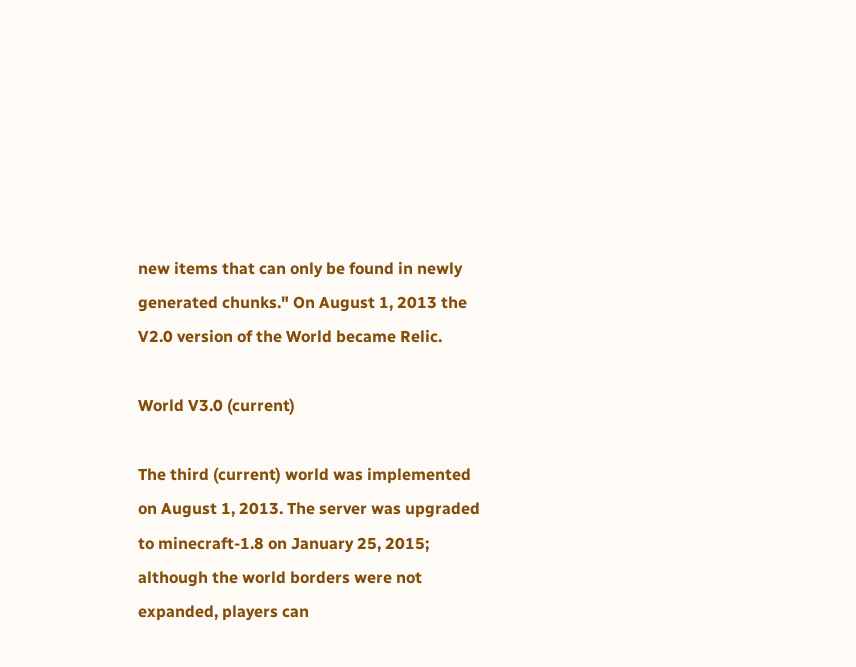new items that can only be found in newly generated chunks." On August 1, 2013 the V2.0 version of the World became Relic.

World V3.0 (current)

The third (current) world was implemented on August 1, 2013. The server was upgraded to minecraft-1.8 on January 25, 2015; although the world borders were not expanded, players can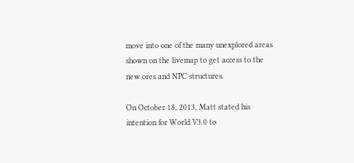move into one of the many unexplored areas shown on the livemap to get access to the new ores and NPC structures.

On October 18, 2013, Matt stated his intention for World V3.0 to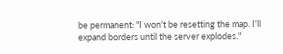be permanent: "I won't be resetting the map. I'll expand borders until the server explodes."